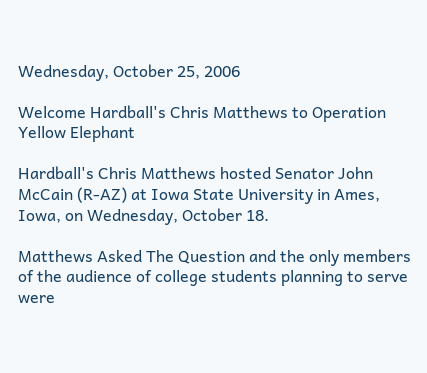Wednesday, October 25, 2006

Welcome Hardball's Chris Matthews to Operation Yellow Elephant

Hardball's Chris Matthews hosted Senator John McCain (R-AZ) at Iowa State University in Ames, Iowa, on Wednesday, October 18.

Matthews Asked The Question and the only members of the audience of college students planning to serve were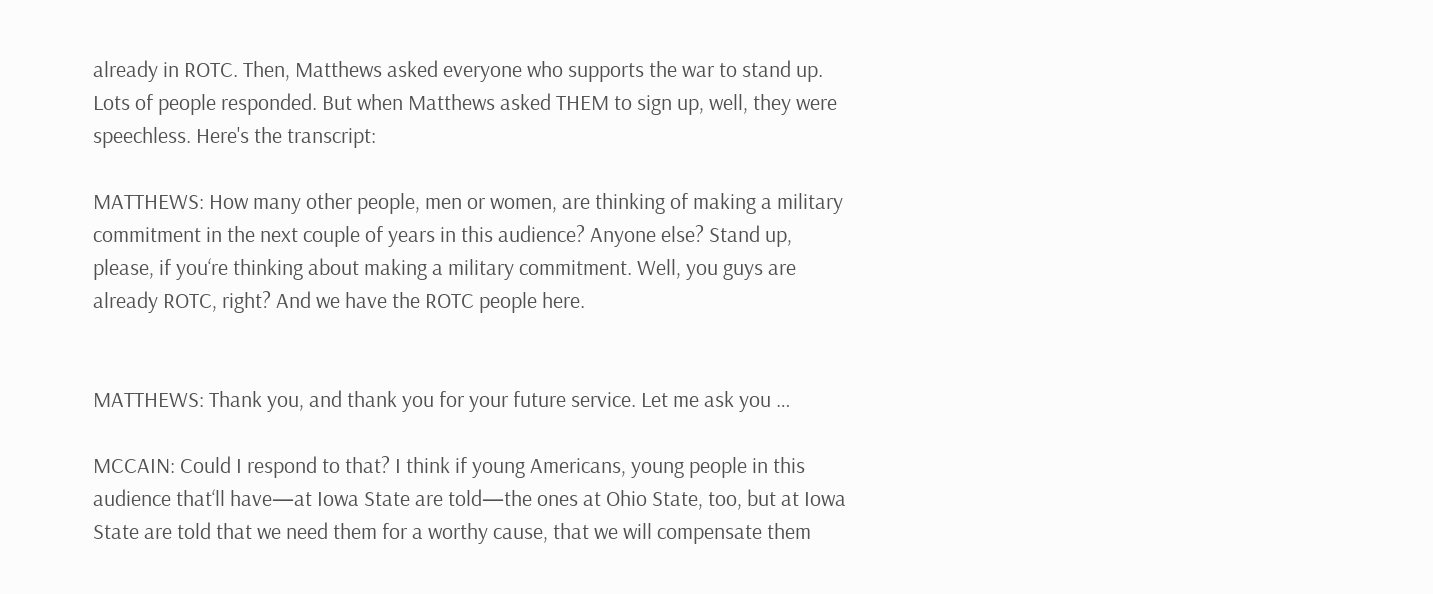already in ROTC. Then, Matthews asked everyone who supports the war to stand up. Lots of people responded. But when Matthews asked THEM to sign up, well, they were speechless. Here's the transcript:

MATTHEWS: How many other people, men or women, are thinking of making a military commitment in the next couple of years in this audience? Anyone else? Stand up, please, if you‘re thinking about making a military commitment. Well, you guys are already ROTC, right? And we have the ROTC people here.


MATTHEWS: Thank you, and thank you for your future service. Let me ask you …

MCCAIN: Could I respond to that? I think if young Americans, young people in this audience that‘ll have—at Iowa State are told—the ones at Ohio State, too, but at Iowa State are told that we need them for a worthy cause, that we will compensate them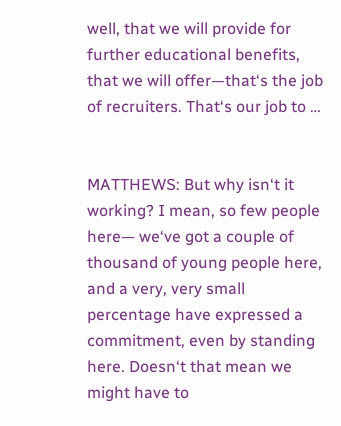well, that we will provide for further educational benefits, that we will offer—that‘s the job of recruiters. That‘s our job to …


MATTHEWS: But why isn‘t it working? I mean, so few people here— we‘ve got a couple of thousand of young people here, and a very, very small percentage have expressed a commitment, even by standing here. Doesn‘t that mean we might have to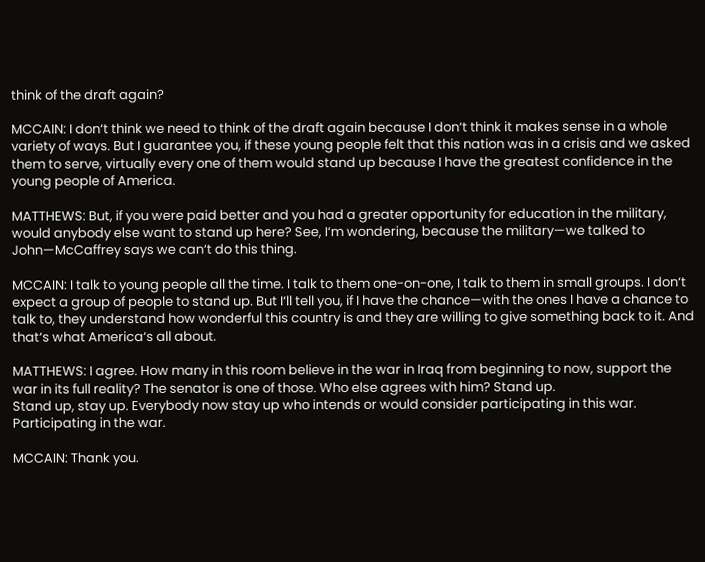think of the draft again?

MCCAIN: I don‘t think we need to think of the draft again because I don‘t think it makes sense in a whole variety of ways. But I guarantee you, if these young people felt that this nation was in a crisis and we asked them to serve, virtually every one of them would stand up because I have the greatest confidence in the young people of America.

MATTHEWS: But, if you were paid better and you had a greater opportunity for education in the military, would anybody else want to stand up here? See, I‘m wondering, because the military—we talked to John—McCaffrey says we can‘t do this thing.

MCCAIN: I talk to young people all the time. I talk to them one-on-one, I talk to them in small groups. I don‘t expect a group of people to stand up. But I‘ll tell you, if I have the chance—with the ones I have a chance to talk to, they understand how wonderful this country is and they are willing to give something back to it. And that‘s what America‘s all about.

MATTHEWS: I agree. How many in this room believe in the war in Iraq from beginning to now, support the war in its full reality? The senator is one of those. Who else agrees with him? Stand up.
Stand up, stay up. Everybody now stay up who intends or would consider participating in this war. Participating in the war.

MCCAIN: Thank you.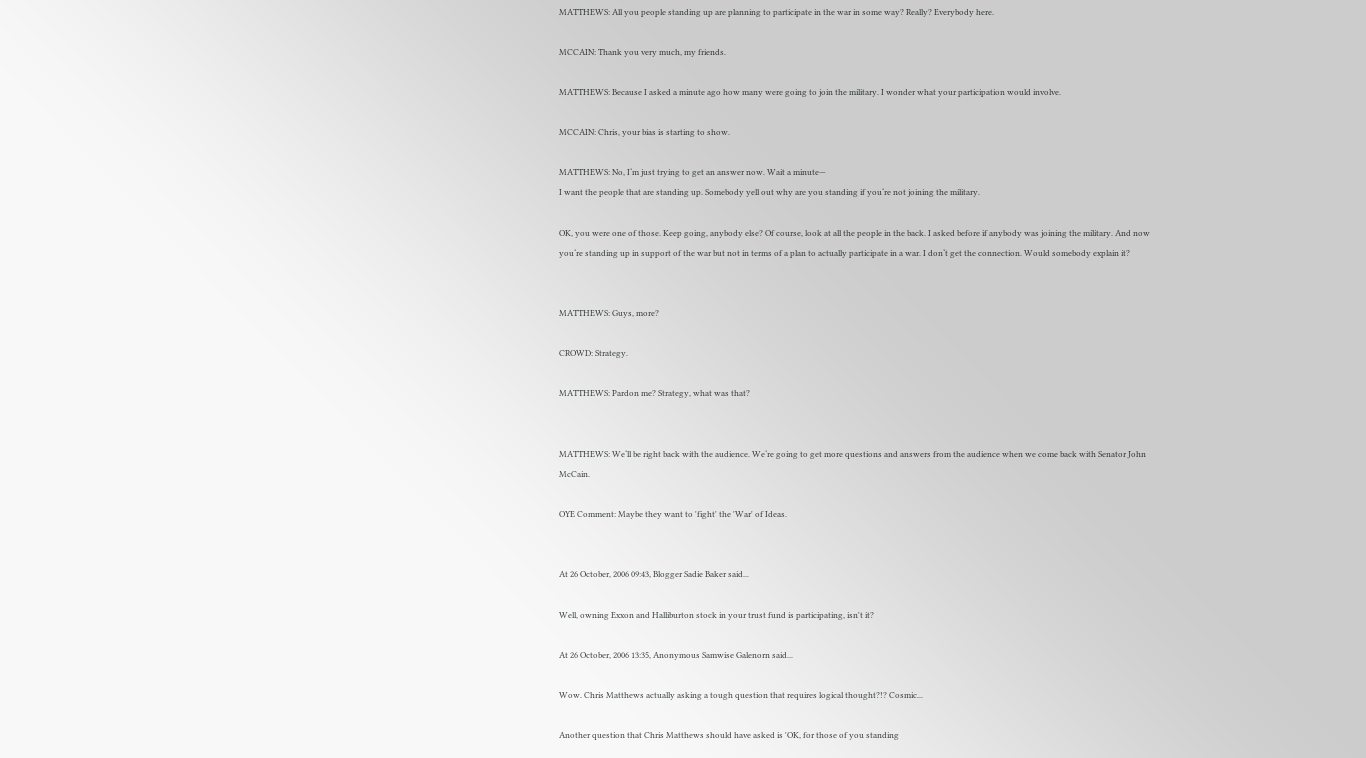MATTHEWS: All you people standing up are planning to participate in the war in some way? Really? Everybody here.

MCCAIN: Thank you very much, my friends.

MATTHEWS: Because I asked a minute ago how many were going to join the military. I wonder what your participation would involve.

MCCAIN: Chris, your bias is starting to show.

MATTHEWS: No, I‘m just trying to get an answer now. Wait a minute—
I want the people that are standing up. Somebody yell out why are you standing if you‘re not joining the military.

OK, you were one of those. Keep going, anybody else? Of course, look at all the people in the back. I asked before if anybody was joining the military. And now you‘re standing up in support of the war but not in terms of a plan to actually participate in a war. I don‘t get the connection. Would somebody explain it?


MATTHEWS: Guys, more?

CROWD: Strategy.

MATTHEWS: Pardon me? Strategy, what was that?


MATTHEWS: We‘ll be right back with the audience. We‘re going to get more questions and answers from the audience when we come back with Senator John McCain.

OYE Comment: Maybe they want to 'fight' the 'War' of Ideas.


At 26 October, 2006 09:43, Blogger Sadie Baker said...

Well, owning Exxon and Halliburton stock in your trust fund is participating, isn't it?

At 26 October, 2006 13:35, Anonymous Samwise Galenorn said...

Wow. Chris Matthews actually asking a tough question that requires logical thought?!? Cosmic...

Another question that Chris Matthews should have asked is 'OK, for those of you standing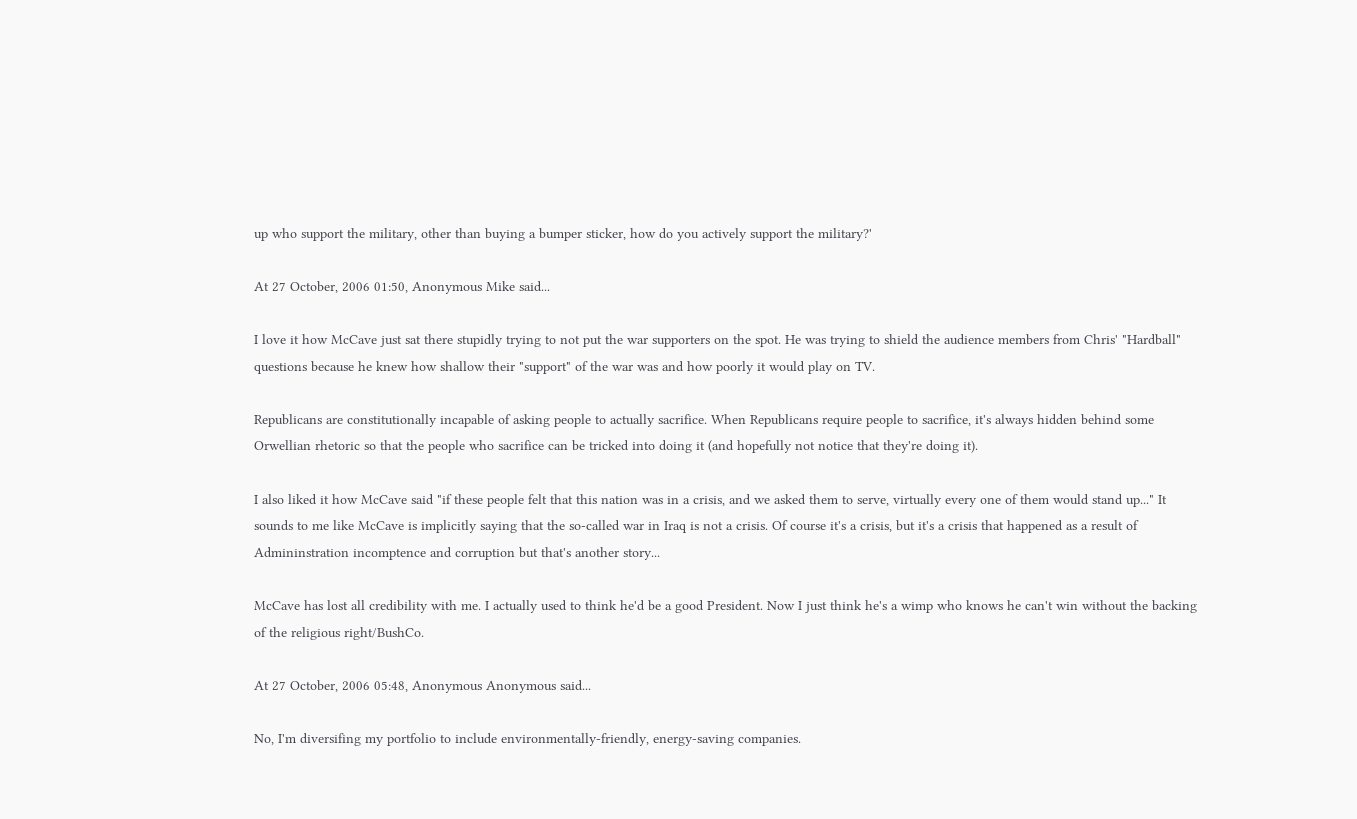up who support the military, other than buying a bumper sticker, how do you actively support the military?'

At 27 October, 2006 01:50, Anonymous Mike said...

I love it how McCave just sat there stupidly trying to not put the war supporters on the spot. He was trying to shield the audience members from Chris' "Hardball" questions because he knew how shallow their "support" of the war was and how poorly it would play on TV.

Republicans are constitutionally incapable of asking people to actually sacrifice. When Republicans require people to sacrifice, it's always hidden behind some Orwellian rhetoric so that the people who sacrifice can be tricked into doing it (and hopefully not notice that they're doing it).

I also liked it how McCave said "if these people felt that this nation was in a crisis, and we asked them to serve, virtually every one of them would stand up..." It sounds to me like McCave is implicitly saying that the so-called war in Iraq is not a crisis. Of course it's a crisis, but it's a crisis that happened as a result of Admininstration incomptence and corruption but that's another story...

McCave has lost all credibility with me. I actually used to think he'd be a good President. Now I just think he's a wimp who knows he can't win without the backing of the religious right/BushCo.

At 27 October, 2006 05:48, Anonymous Anonymous said...

No, I'm diversifing my portfolio to include environmentally-friendly, energy-saving companies.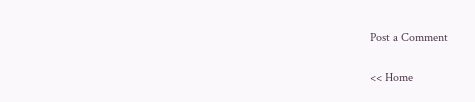Post a Comment

<< Home